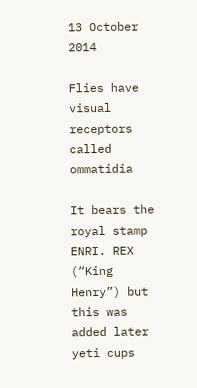13 October 2014

Flies have visual receptors called ommatidia

It bears the royal stamp ENRI. REX (“King Henry”) but this was added later yeti cups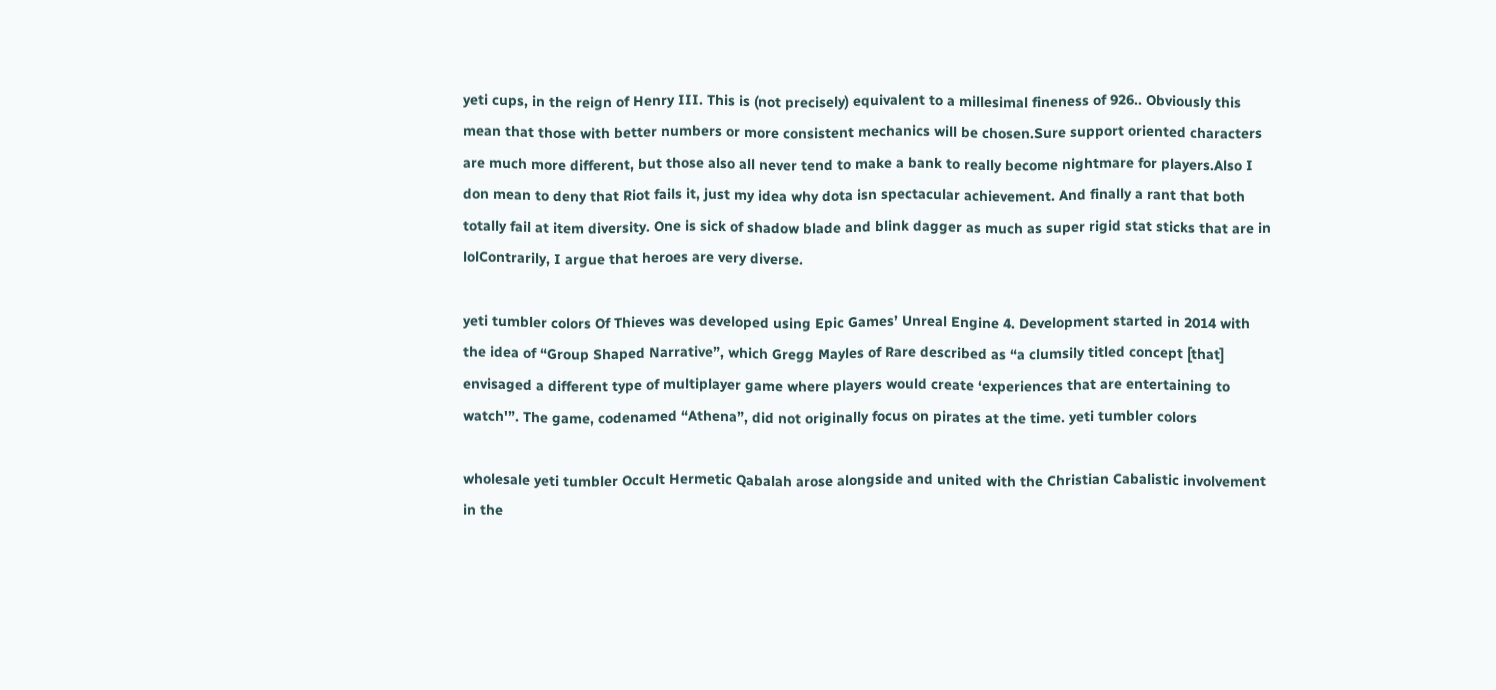yeti cups, in the reign of Henry III. This is (not precisely) equivalent to a millesimal fineness of 926.. Obviously this mean that those with better numbers or more consistent mechanics will be chosen.Sure support oriented characters are much more different, but those also all never tend to make a bank to really become nightmare for players.Also I don mean to deny that Riot fails it, just my idea why dota isn spectacular achievement. And finally a rant that both totally fail at item diversity. One is sick of shadow blade and blink dagger as much as super rigid stat sticks that are in lolContrarily, I argue that heroes are very diverse.

yeti tumbler colors Of Thieves was developed using Epic Games’ Unreal Engine 4. Development started in 2014 with the idea of “Group Shaped Narrative”, which Gregg Mayles of Rare described as “a clumsily titled concept [that] envisaged a different type of multiplayer game where players would create ‘experiences that are entertaining to watch'”. The game, codenamed “Athena”, did not originally focus on pirates at the time. yeti tumbler colors

wholesale yeti tumbler Occult Hermetic Qabalah arose alongside and united with the Christian Cabalistic involvement in the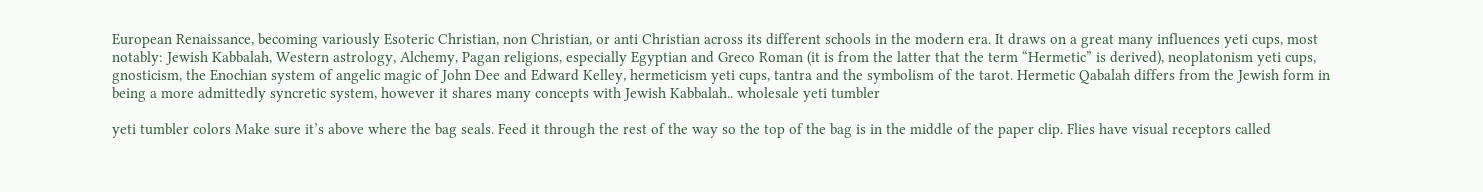European Renaissance, becoming variously Esoteric Christian, non Christian, or anti Christian across its different schools in the modern era. It draws on a great many influences yeti cups, most notably: Jewish Kabbalah, Western astrology, Alchemy, Pagan religions, especially Egyptian and Greco Roman (it is from the latter that the term “Hermetic” is derived), neoplatonism yeti cups, gnosticism, the Enochian system of angelic magic of John Dee and Edward Kelley, hermeticism yeti cups, tantra and the symbolism of the tarot. Hermetic Qabalah differs from the Jewish form in being a more admittedly syncretic system, however it shares many concepts with Jewish Kabbalah.. wholesale yeti tumbler

yeti tumbler colors Make sure it’s above where the bag seals. Feed it through the rest of the way so the top of the bag is in the middle of the paper clip. Flies have visual receptors called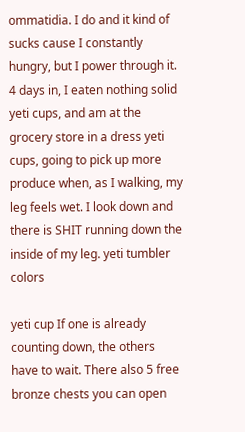ommatidia. I do and it kind of sucks cause I constantly hungry, but I power through it. 4 days in, I eaten nothing solid yeti cups, and am at the grocery store in a dress yeti cups, going to pick up more produce when, as I walking, my leg feels wet. I look down and there is SHIT running down the inside of my leg. yeti tumbler colors

yeti cup If one is already counting down, the others have to wait. There also 5 free bronze chests you can open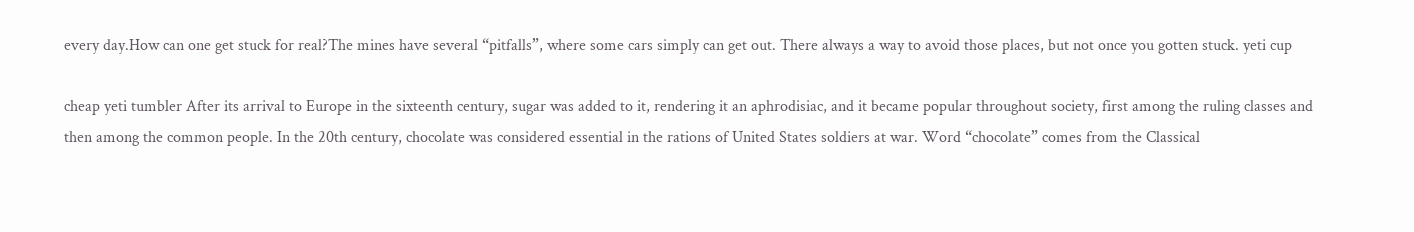every day.How can one get stuck for real?The mines have several “pitfalls”, where some cars simply can get out. There always a way to avoid those places, but not once you gotten stuck. yeti cup

cheap yeti tumbler After its arrival to Europe in the sixteenth century, sugar was added to it, rendering it an aphrodisiac, and it became popular throughout society, first among the ruling classes and then among the common people. In the 20th century, chocolate was considered essential in the rations of United States soldiers at war. Word “chocolate” comes from the Classical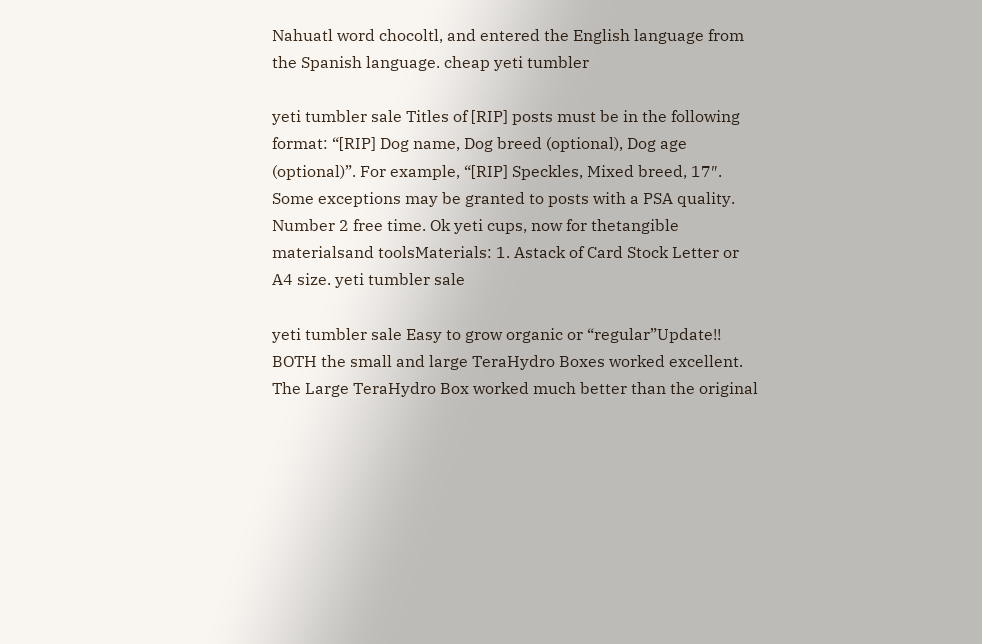Nahuatl word chocoltl, and entered the English language from the Spanish language. cheap yeti tumbler

yeti tumbler sale Titles of [RIP] posts must be in the following format: “[RIP] Dog name, Dog breed (optional), Dog age (optional)”. For example, “[RIP] Speckles, Mixed breed, 17″. Some exceptions may be granted to posts with a PSA quality. Number 2 free time. Ok yeti cups, now for thetangible materialsand toolsMaterials: 1. Astack of Card Stock Letter or A4 size. yeti tumbler sale

yeti tumbler sale Easy to grow organic or “regular”Update!! BOTH the small and large TeraHydro Boxes worked excellent. The Large TeraHydro Box worked much better than the original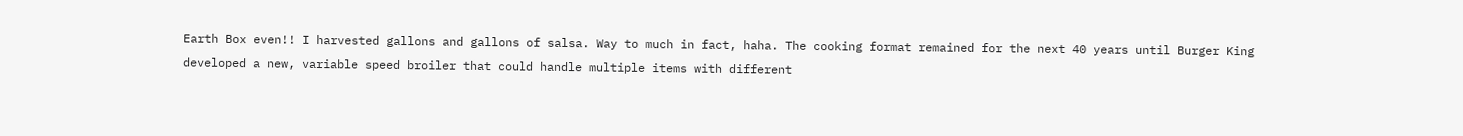Earth Box even!! I harvested gallons and gallons of salsa. Way to much in fact, haha. The cooking format remained for the next 40 years until Burger King developed a new, variable speed broiler that could handle multiple items with different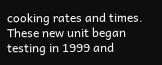cooking rates and times. These new unit began testing in 1999 and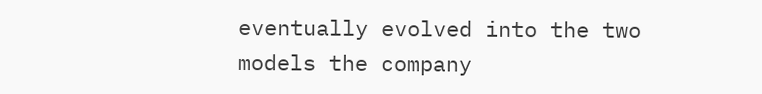eventually evolved into the two models the company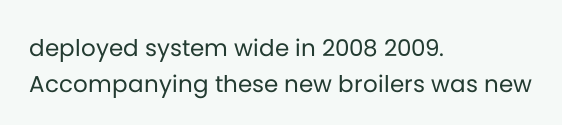deployed system wide in 2008 2009. Accompanying these new broilers was new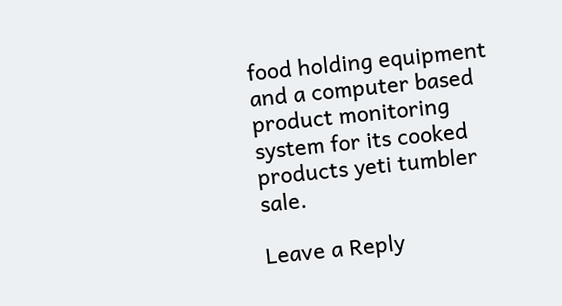food holding equipment and a computer based product monitoring system for its cooked products yeti tumbler sale.

Leave a Reply